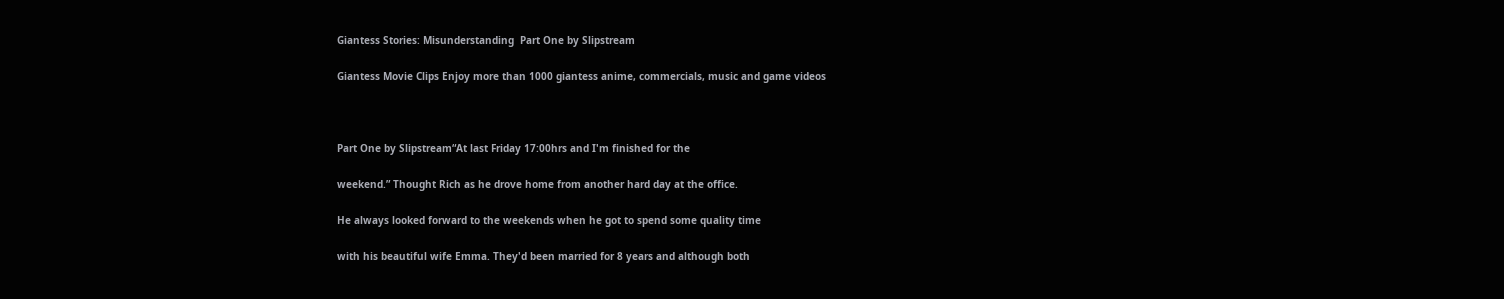Giantess Stories: Misunderstanding  Part One by Slipstream

Giantess Movie Clips Enjoy more than 1000 giantess anime, commercials, music and game videos



Part One by Slipstream“At last Friday 17:00hrs and I'm finished for the

weekend.” Thought Rich as he drove home from another hard day at the office.

He always looked forward to the weekends when he got to spend some quality time

with his beautiful wife Emma. They'd been married for 8 years and although both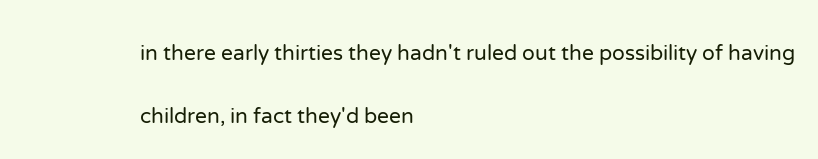in there early thirties they hadn't ruled out the possibility of having

children, in fact they'd been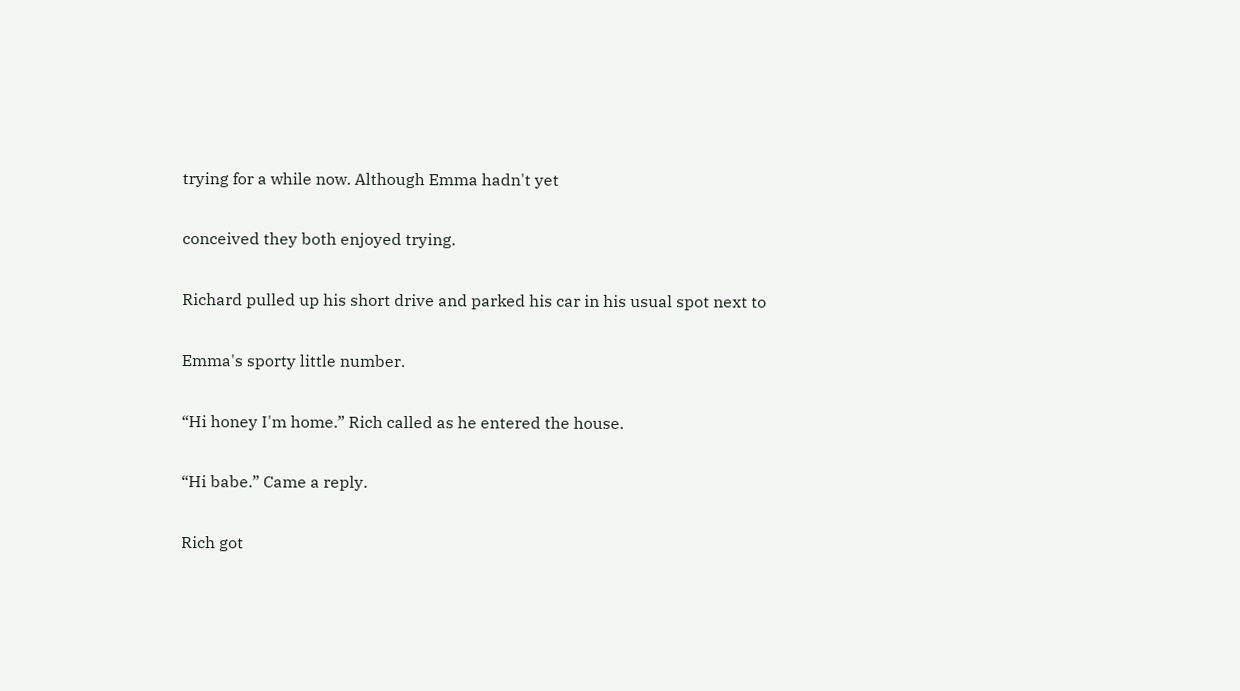trying for a while now. Although Emma hadn't yet

conceived they both enjoyed trying.

Richard pulled up his short drive and parked his car in his usual spot next to

Emma's sporty little number.

“Hi honey I'm home.” Rich called as he entered the house.

“Hi babe.” Came a reply.

Rich got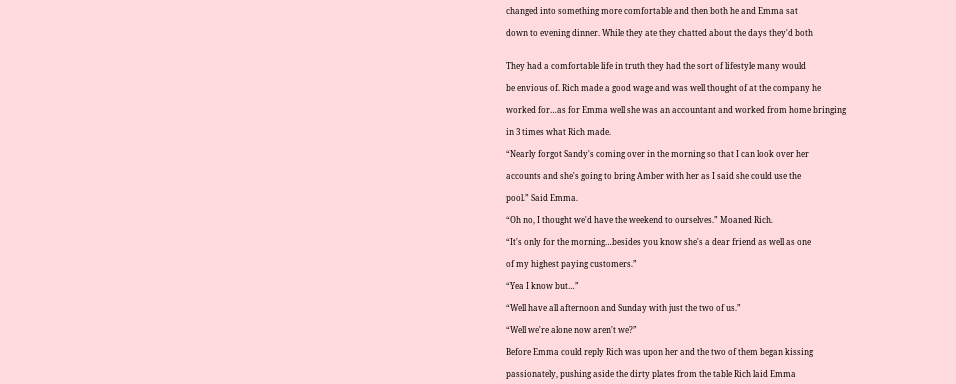changed into something more comfortable and then both he and Emma sat

down to evening dinner. While they ate they chatted about the days they'd both


They had a comfortable life in truth they had the sort of lifestyle many would

be envious of. Rich made a good wage and was well thought of at the company he

worked for…as for Emma well she was an accountant and worked from home bringing

in 3 times what Rich made.

“Nearly forgot Sandy's coming over in the morning so that I can look over her

accounts and she's going to bring Amber with her as I said she could use the

pool.” Said Emma.

“Oh no, I thought we'd have the weekend to ourselves.” Moaned Rich.

“It's only for the morning…besides you know she's a dear friend as well as one

of my highest paying customers.”

“Yea I know but…”

“Well have all afternoon and Sunday with just the two of us.”

“Well we're alone now aren't we?”

Before Emma could reply Rich was upon her and the two of them began kissing

passionately, pushing aside the dirty plates from the table Rich laid Emma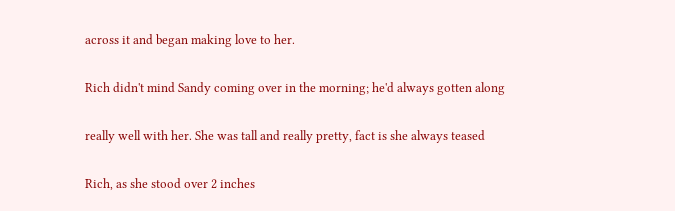across it and began making love to her.

Rich didn't mind Sandy coming over in the morning; he'd always gotten along

really well with her. She was tall and really pretty, fact is she always teased

Rich, as she stood over 2 inches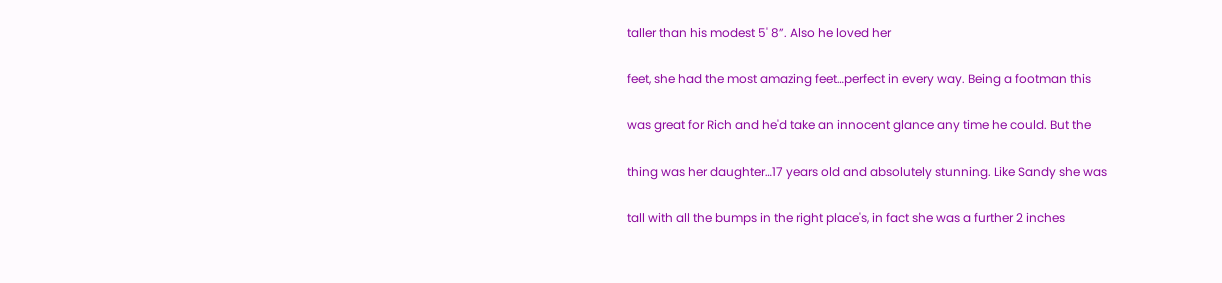taller than his modest 5' 8”. Also he loved her

feet, she had the most amazing feet…perfect in every way. Being a footman this

was great for Rich and he'd take an innocent glance any time he could. But the

thing was her daughter…17 years old and absolutely stunning. Like Sandy she was

tall with all the bumps in the right place's, in fact she was a further 2 inches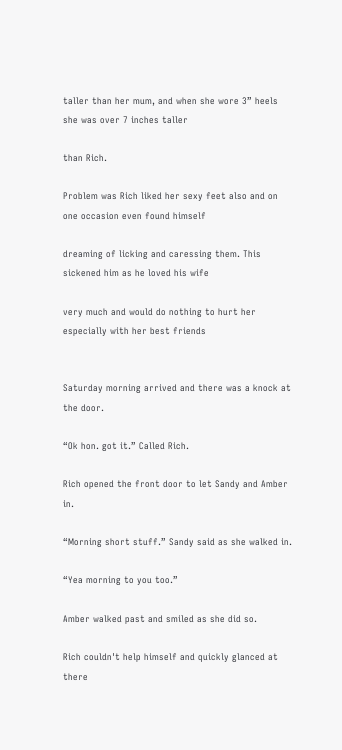taller than her mum, and when she wore 3” heels she was over 7 inches taller

than Rich.

Problem was Rich liked her sexy feet also and on one occasion even found himself

dreaming of licking and caressing them. This sickened him as he loved his wife

very much and would do nothing to hurt her especially with her best friends


Saturday morning arrived and there was a knock at the door.

“Ok hon. got it.” Called Rich.

Rich opened the front door to let Sandy and Amber in.

“Morning short stuff.” Sandy said as she walked in.

“Yea morning to you too.”

Amber walked past and smiled as she did so.

Rich couldn't help himself and quickly glanced at there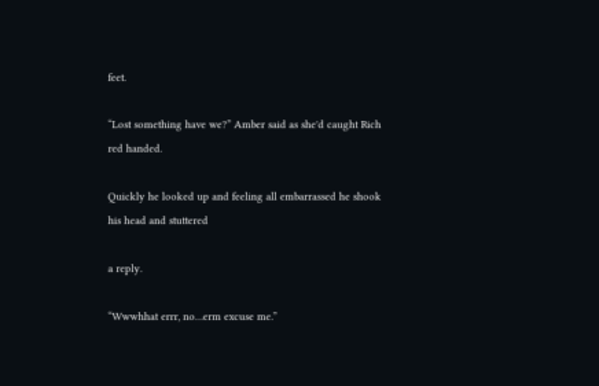feet.

“Lost something have we?” Amber said as she'd caught Rich red handed.

Quickly he looked up and feeling all embarrassed he shook his head and stuttered

a reply.

“Wwwhhat errr, no…erm excuse me.”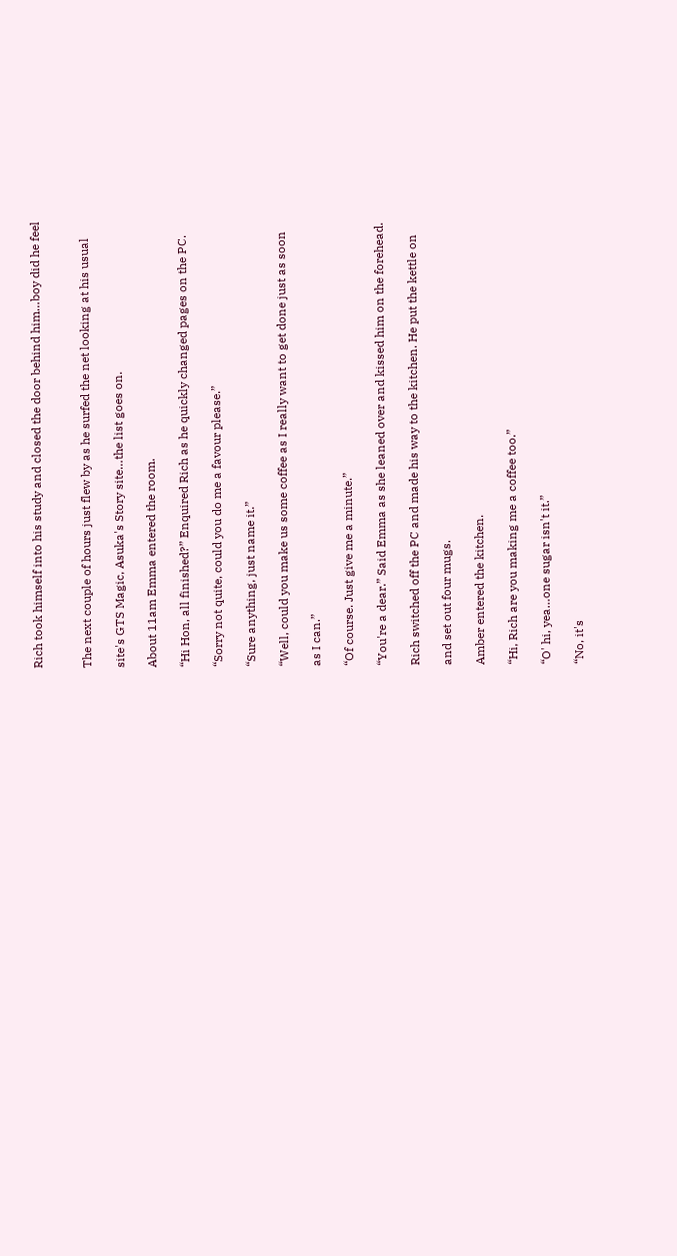Rich took himself into his study and closed the door behind him…boy did he feel


The next couple of hours just flew by as he surfed the net looking at his usual

site's GTS Magic, Asuka's Story site…the list goes on.

About 11am Emma entered the room.

“Hi Hon, all finished?” Enquired Rich as he quickly changed pages on the PC.

“Sorry not quite, could you do me a favour please.”

“Sure anything, just name it.”

“Well, could you make us some coffee as I really want to get done just as soon

as I can.”

“Of course. Just give me a minute.”

“You're a dear.” Said Emma as she leaned over and kissed him on the forehead.

Rich switched off the PC and made his way to the kitchen. He put the kettle on

and set out four mugs.

Amber entered the kitchen.

“Hi, Rich are you making me a coffee too.”

“O' hi, yea…one sugar isn't it.”

“No, it's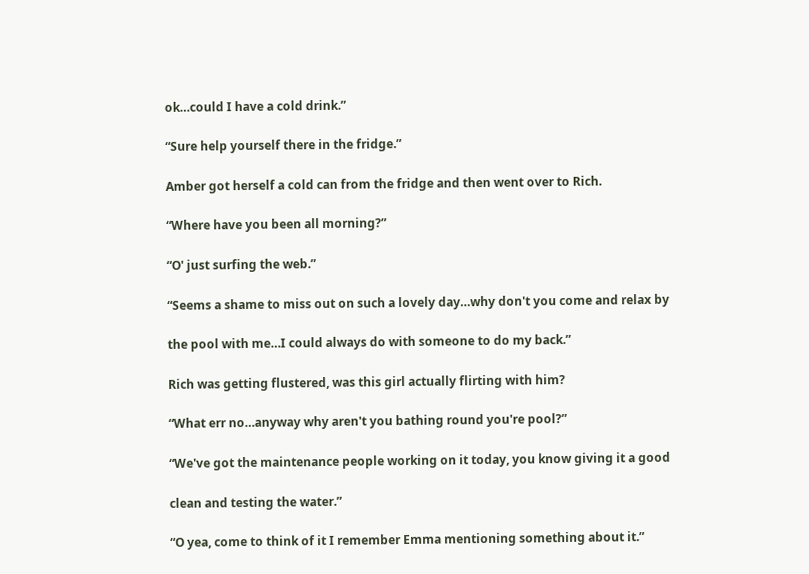ok…could I have a cold drink.”

“Sure help yourself there in the fridge.”

Amber got herself a cold can from the fridge and then went over to Rich.

“Where have you been all morning?”

“O' just surfing the web.”

“Seems a shame to miss out on such a lovely day…why don't you come and relax by

the pool with me…I could always do with someone to do my back.”

Rich was getting flustered, was this girl actually flirting with him?

“What err no…anyway why aren't you bathing round you're pool?”

“We've got the maintenance people working on it today, you know giving it a good

clean and testing the water.”

“O yea, come to think of it I remember Emma mentioning something about it.”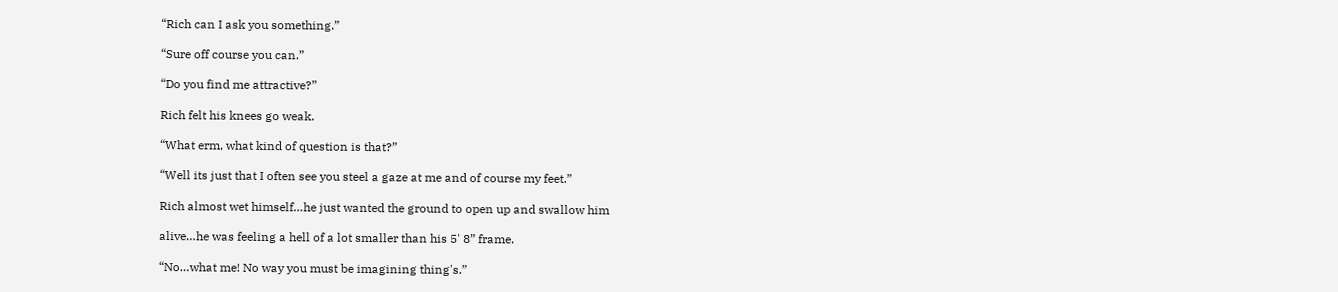“Rich can I ask you something.”

“Sure off course you can.”

“Do you find me attractive?”

Rich felt his knees go weak.

“What erm, what kind of question is that?”

“Well its just that I often see you steel a gaze at me and of course my feet.”

Rich almost wet himself…he just wanted the ground to open up and swallow him

alive…he was feeling a hell of a lot smaller than his 5' 8” frame.

“No…what me! No way you must be imagining thing's.”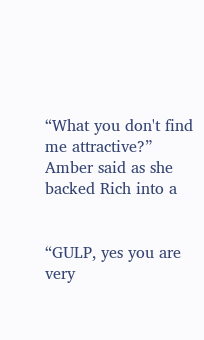“What you don't find me attractive?” Amber said as she backed Rich into a


“GULP, yes you are very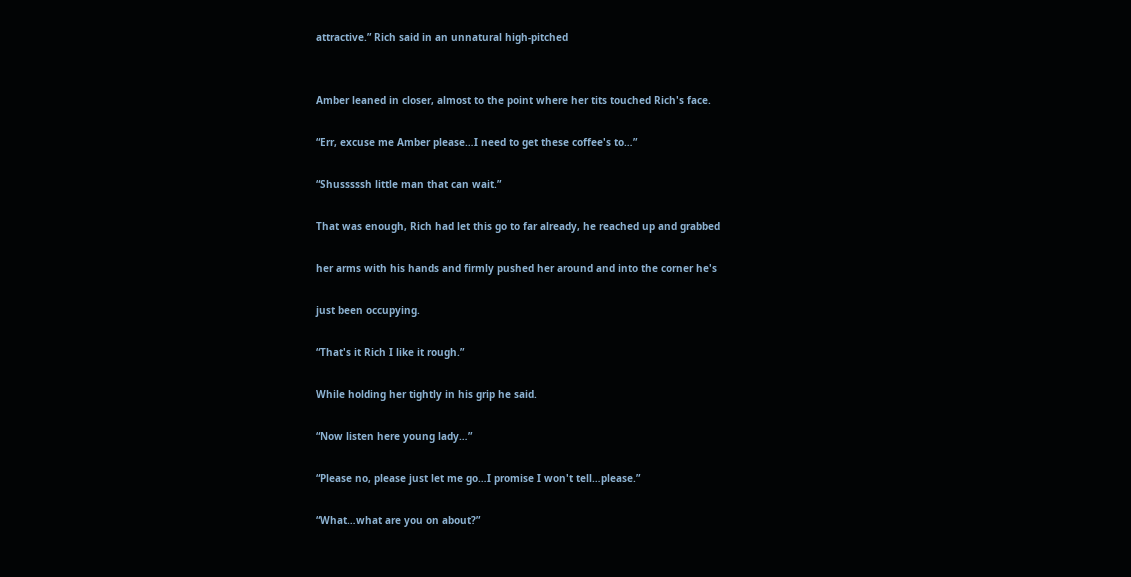attractive.” Rich said in an unnatural high-pitched


Amber leaned in closer, almost to the point where her tits touched Rich's face.

“Err, excuse me Amber please…I need to get these coffee's to…”

“Shusssssh little man that can wait.”

That was enough, Rich had let this go to far already, he reached up and grabbed

her arms with his hands and firmly pushed her around and into the corner he's

just been occupying.

“That's it Rich I like it rough.”

While holding her tightly in his grip he said.

“Now listen here young lady…”

“Please no, please just let me go…I promise I won't tell…please.”

“What…what are you on about?”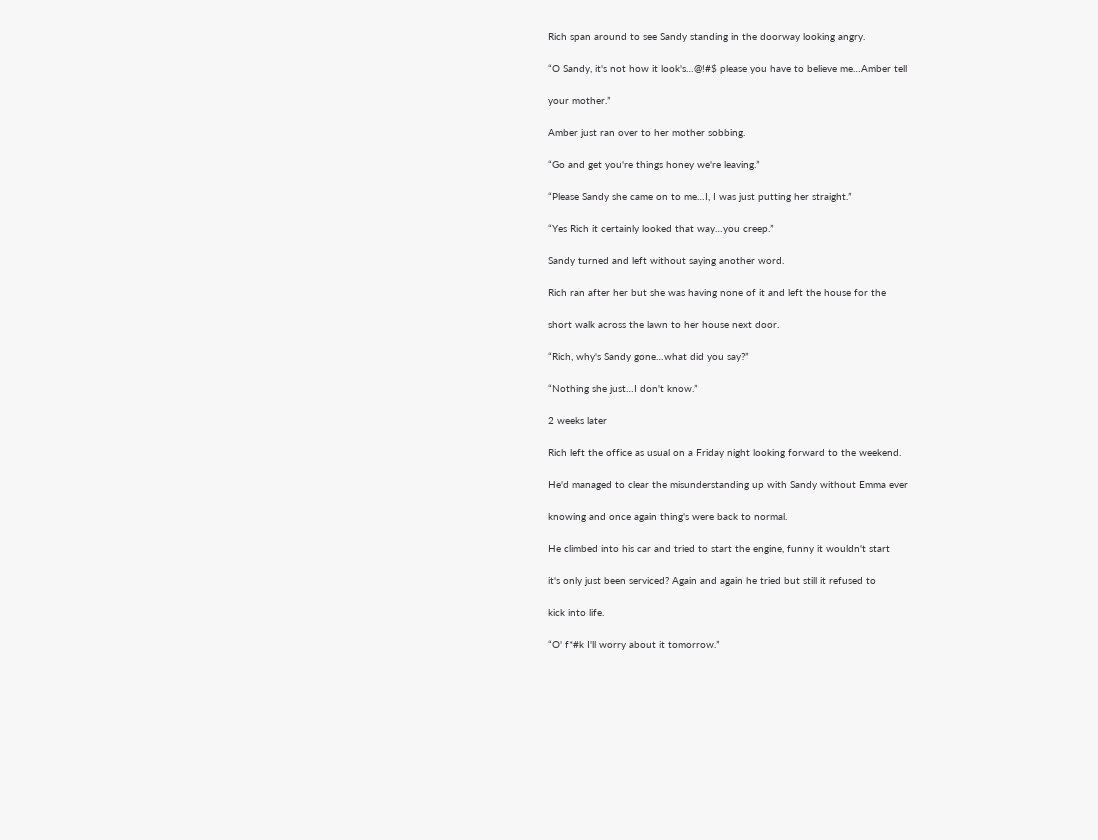Rich span around to see Sandy standing in the doorway looking angry.

“O Sandy, it's not how it look's…@!#$ please you have to believe me…Amber tell

your mother.”

Amber just ran over to her mother sobbing.

“Go and get you're things honey we're leaving.”

“Please Sandy she came on to me…I, I was just putting her straight.”

“Yes Rich it certainly looked that way…you creep.”

Sandy turned and left without saying another word.

Rich ran after her but she was having none of it and left the house for the

short walk across the lawn to her house next door.

“Rich, why's Sandy gone…what did you say?”

“Nothing she just…I don't know.”

2 weeks later

Rich left the office as usual on a Friday night looking forward to the weekend.

He'd managed to clear the misunderstanding up with Sandy without Emma ever

knowing and once again thing's were back to normal.

He climbed into his car and tried to start the engine, funny it wouldn't start

it's only just been serviced? Again and again he tried but still it refused to

kick into life.

“O' f*#k I'll worry about it tomorrow.”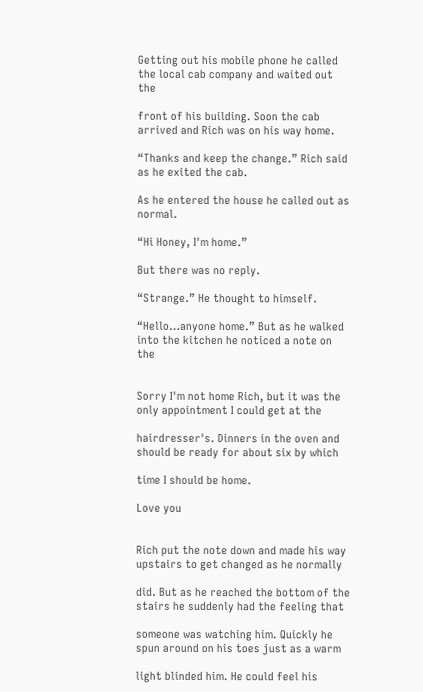Getting out his mobile phone he called the local cab company and waited out the

front of his building. Soon the cab arrived and Rich was on his way home.

“Thanks and keep the change.” Rich said as he exited the cab.

As he entered the house he called out as normal.

“Hi Honey, I'm home.”

But there was no reply.

“Strange.” He thought to himself.

“Hello…anyone home.” But as he walked into the kitchen he noticed a note on the


Sorry I'm not home Rich, but it was the only appointment I could get at the

hairdresser's. Dinners in the oven and should be ready for about six by which

time I should be home.

Love you


Rich put the note down and made his way upstairs to get changed as he normally

did. But as he reached the bottom of the stairs he suddenly had the feeling that

someone was watching him. Quickly he spun around on his toes just as a warm

light blinded him. He could feel his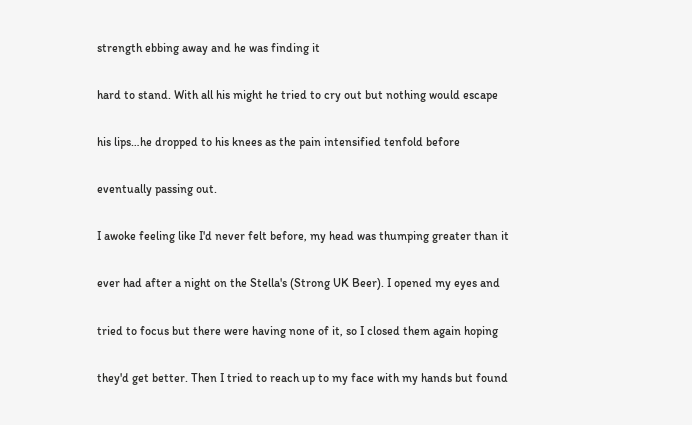strength ebbing away and he was finding it

hard to stand. With all his might he tried to cry out but nothing would escape

his lips…he dropped to his knees as the pain intensified tenfold before

eventually passing out.

I awoke feeling like I'd never felt before, my head was thumping greater than it

ever had after a night on the Stella's (Strong UK Beer). I opened my eyes and

tried to focus but there were having none of it, so I closed them again hoping

they'd get better. Then I tried to reach up to my face with my hands but found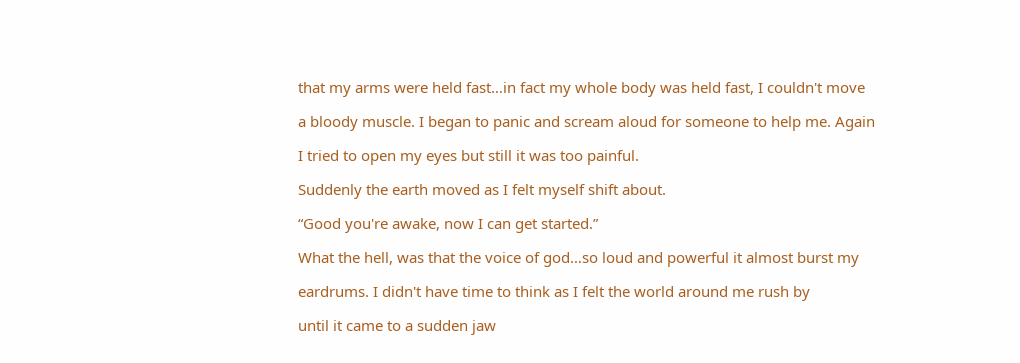that my arms were held fast…in fact my whole body was held fast, I couldn't move

a bloody muscle. I began to panic and scream aloud for someone to help me. Again

I tried to open my eyes but still it was too painful.

Suddenly the earth moved as I felt myself shift about.

“Good you're awake, now I can get started.”

What the hell, was that the voice of god…so loud and powerful it almost burst my

eardrums. I didn't have time to think as I felt the world around me rush by

until it came to a sudden jaw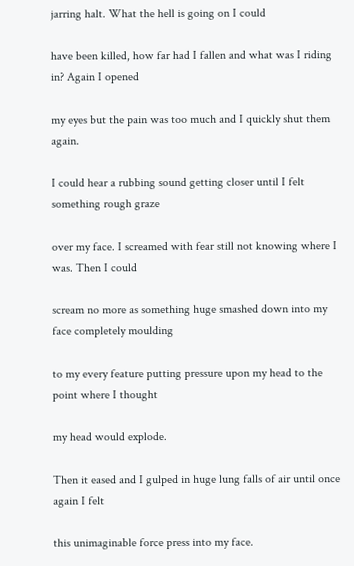jarring halt. What the hell is going on I could

have been killed, how far had I fallen and what was I riding in? Again I opened

my eyes but the pain was too much and I quickly shut them again.

I could hear a rubbing sound getting closer until I felt something rough graze

over my face. I screamed with fear still not knowing where I was. Then I could

scream no more as something huge smashed down into my face completely moulding

to my every feature putting pressure upon my head to the point where I thought

my head would explode.

Then it eased and I gulped in huge lung falls of air until once again I felt

this unimaginable force press into my face.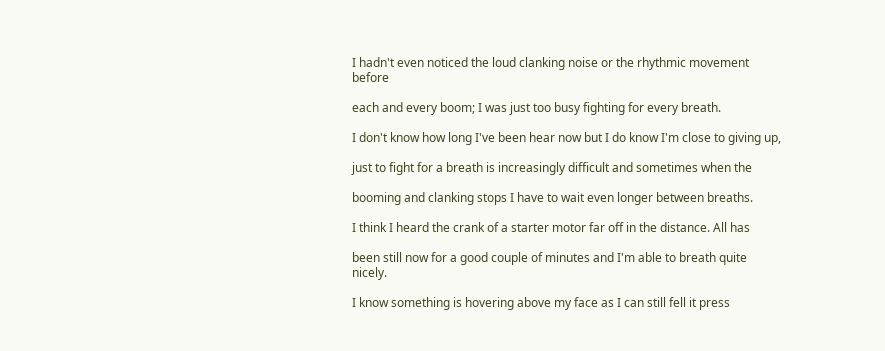I hadn't even noticed the loud clanking noise or the rhythmic movement before

each and every boom; I was just too busy fighting for every breath.

I don't know how long I've been hear now but I do know I'm close to giving up,

just to fight for a breath is increasingly difficult and sometimes when the

booming and clanking stops I have to wait even longer between breaths.

I think I heard the crank of a starter motor far off in the distance. All has

been still now for a good couple of minutes and I'm able to breath quite nicely.

I know something is hovering above my face as I can still fell it press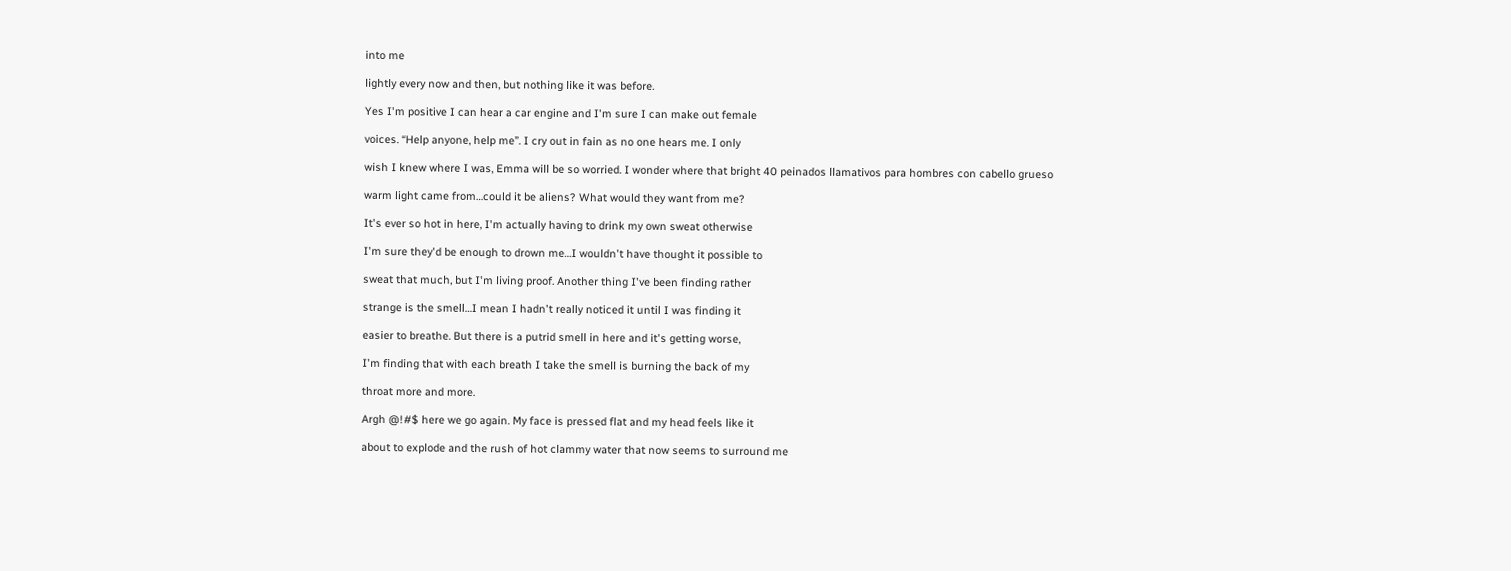into me

lightly every now and then, but nothing like it was before.

Yes I'm positive I can hear a car engine and I'm sure I can make out female

voices. “Help anyone, help me”. I cry out in fain as no one hears me. I only

wish I knew where I was, Emma will be so worried. I wonder where that bright 40 peinados llamativos para hombres con cabello grueso

warm light came from…could it be aliens? What would they want from me?

It's ever so hot in here, I'm actually having to drink my own sweat otherwise

I'm sure they'd be enough to drown me…I wouldn't have thought it possible to

sweat that much, but I'm living proof. Another thing I've been finding rather

strange is the smell…I mean I hadn't really noticed it until I was finding it

easier to breathe. But there is a putrid smell in here and it's getting worse,

I'm finding that with each breath I take the smell is burning the back of my

throat more and more.

Argh @!#$ here we go again. My face is pressed flat and my head feels like it

about to explode and the rush of hot clammy water that now seems to surround me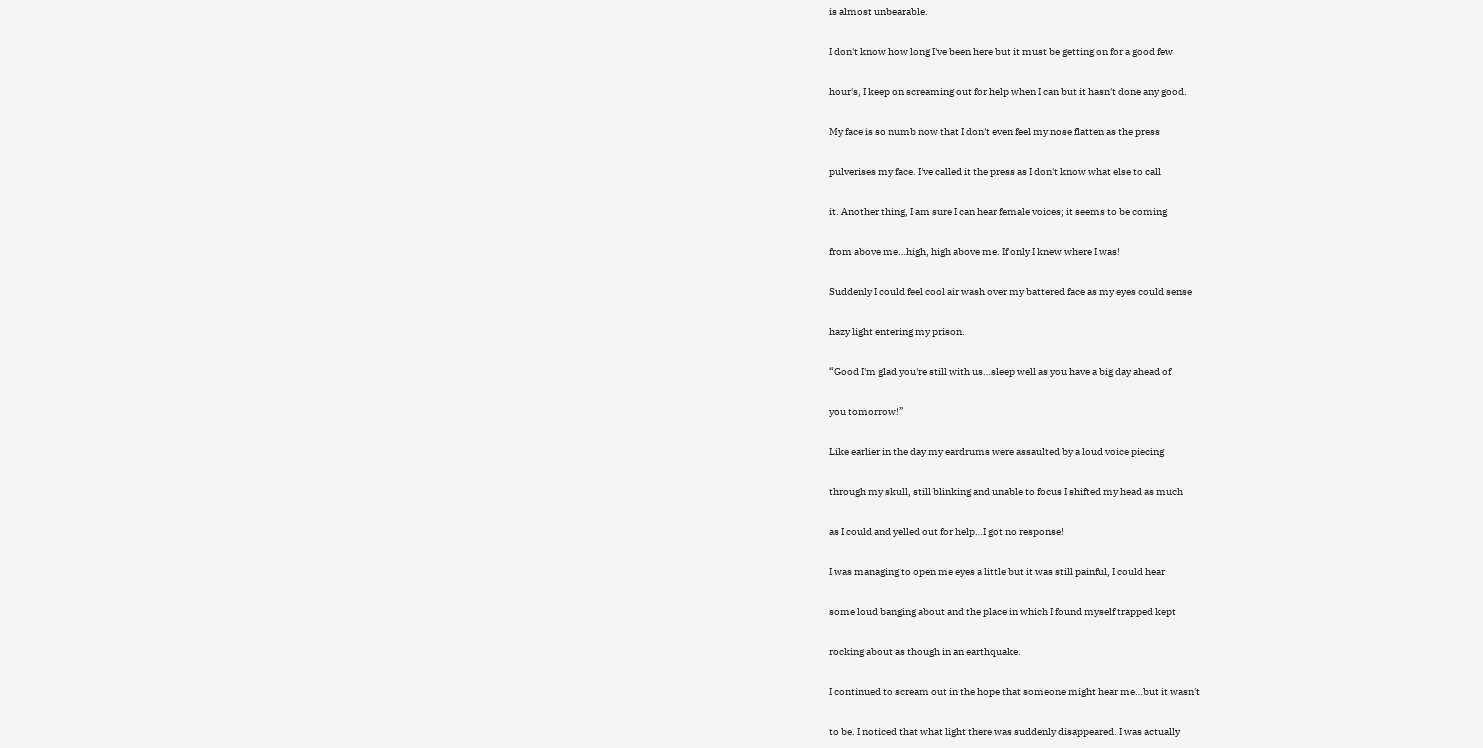is almost unbearable.

I don't know how long I've been here but it must be getting on for a good few

hour's, I keep on screaming out for help when I can but it hasn't done any good.

My face is so numb now that I don't even feel my nose flatten as the press

pulverises my face. I've called it the press as I don't know what else to call

it. Another thing, I am sure I can hear female voices; it seems to be coming

from above me…high, high above me. If only I knew where I was!

Suddenly I could feel cool air wash over my battered face as my eyes could sense

hazy light entering my prison.

“Good I'm glad you're still with us…sleep well as you have a big day ahead of

you tomorrow!”

Like earlier in the day my eardrums were assaulted by a loud voice piecing

through my skull, still blinking and unable to focus I shifted my head as much

as I could and yelled out for help…I got no response!

I was managing to open me eyes a little but it was still painful, I could hear

some loud banging about and the place in which I found myself trapped kept

rocking about as though in an earthquake.

I continued to scream out in the hope that someone might hear me…but it wasn't

to be. I noticed that what light there was suddenly disappeared. I was actually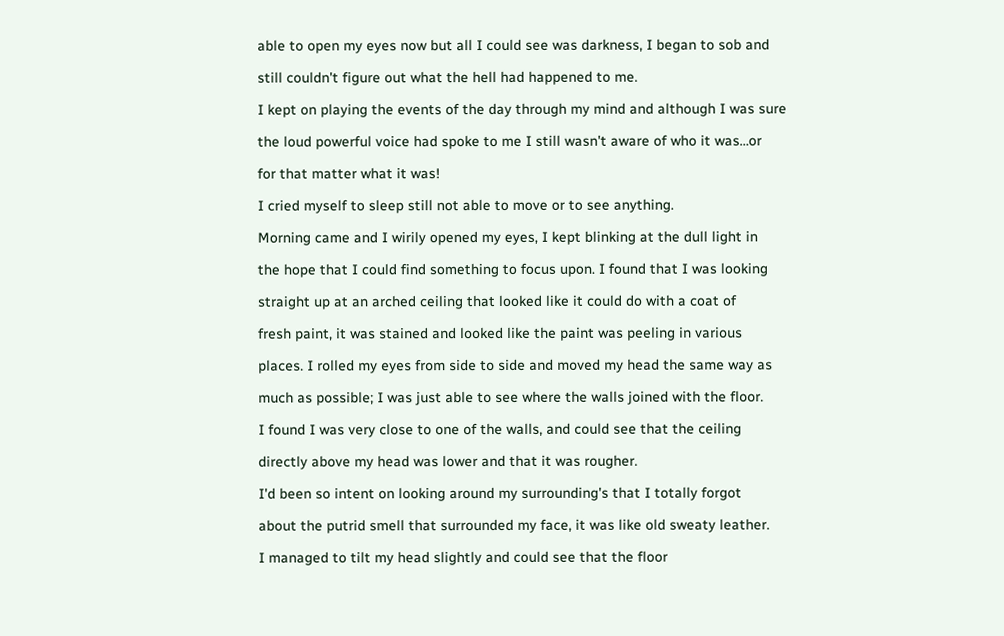able to open my eyes now but all I could see was darkness, I began to sob and

still couldn't figure out what the hell had happened to me.

I kept on playing the events of the day through my mind and although I was sure

the loud powerful voice had spoke to me I still wasn't aware of who it was…or

for that matter what it was!

I cried myself to sleep still not able to move or to see anything.

Morning came and I wirily opened my eyes, I kept blinking at the dull light in

the hope that I could find something to focus upon. I found that I was looking

straight up at an arched ceiling that looked like it could do with a coat of

fresh paint, it was stained and looked like the paint was peeling in various

places. I rolled my eyes from side to side and moved my head the same way as

much as possible; I was just able to see where the walls joined with the floor.

I found I was very close to one of the walls, and could see that the ceiling

directly above my head was lower and that it was rougher.

I'd been so intent on looking around my surrounding's that I totally forgot

about the putrid smell that surrounded my face, it was like old sweaty leather.

I managed to tilt my head slightly and could see that the floor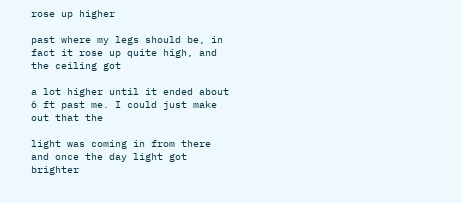rose up higher

past where my legs should be, in fact it rose up quite high, and the ceiling got

a lot higher until it ended about 6 ft past me. I could just make out that the

light was coming in from there and once the day light got brighter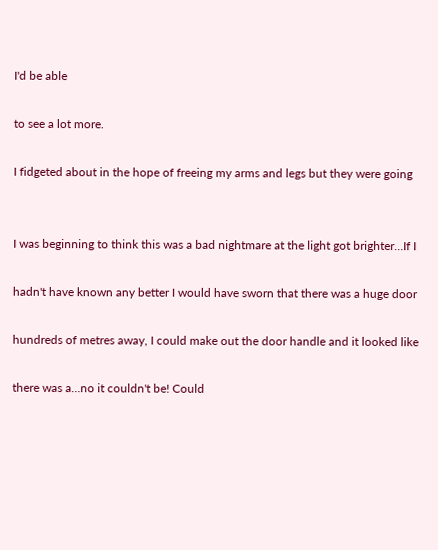I'd be able

to see a lot more.

I fidgeted about in the hope of freeing my arms and legs but they were going


I was beginning to think this was a bad nightmare at the light got brighter…If I

hadn't have known any better I would have sworn that there was a huge door

hundreds of metres away, I could make out the door handle and it looked like

there was a…no it couldn't be! Could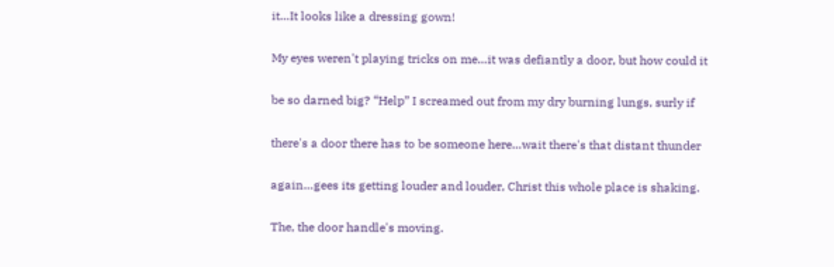it…It looks like a dressing gown!

My eyes weren't playing tricks on me…it was defiantly a door, but how could it

be so darned big? “Help” I screamed out from my dry burning lungs, surly if

there's a door there has to be someone here…wait there's that distant thunder

again…gees its getting louder and louder, Christ this whole place is shaking.

The, the door handle's moving.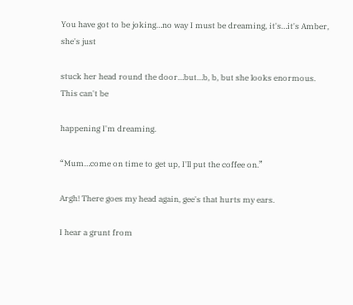You have got to be joking…no way I must be dreaming, it's…it's Amber, she's just

stuck her head round the door…but…b, b, but she looks enormous. This can't be

happening I'm dreaming.

“Mum…come on time to get up, I'll put the coffee on.”

Argh! There goes my head again, gee's that hurts my ears.

I hear a grunt from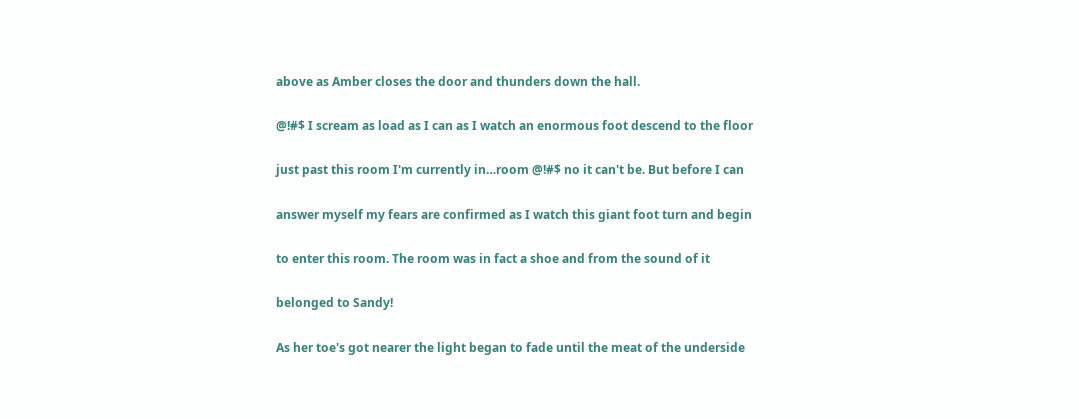above as Amber closes the door and thunders down the hall.

@!#$ I scream as load as I can as I watch an enormous foot descend to the floor

just past this room I'm currently in…room @!#$ no it can't be. But before I can

answer myself my fears are confirmed as I watch this giant foot turn and begin

to enter this room. The room was in fact a shoe and from the sound of it

belonged to Sandy!

As her toe's got nearer the light began to fade until the meat of the underside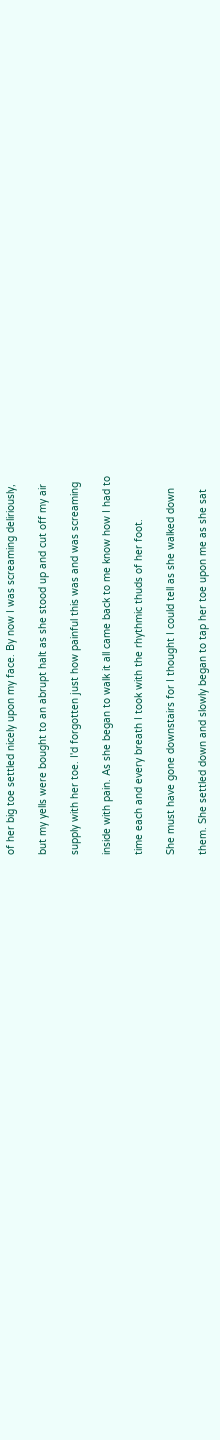of her big toe settled nicely upon my face. By now I was screaming deliriously,

but my yells were bought to an abrupt halt as she stood up and cut off my air

supply with her toe. I'd forgotten just how painful this was and was screaming

inside with pain. As she began to walk it all came back to me know how I had to

time each and every breath I took with the rhythmic thuds of her foot.

She must have gone downstairs for I thought I could tell as she walked down

them. She settled down and slowly began to tap her toe upon me as she sat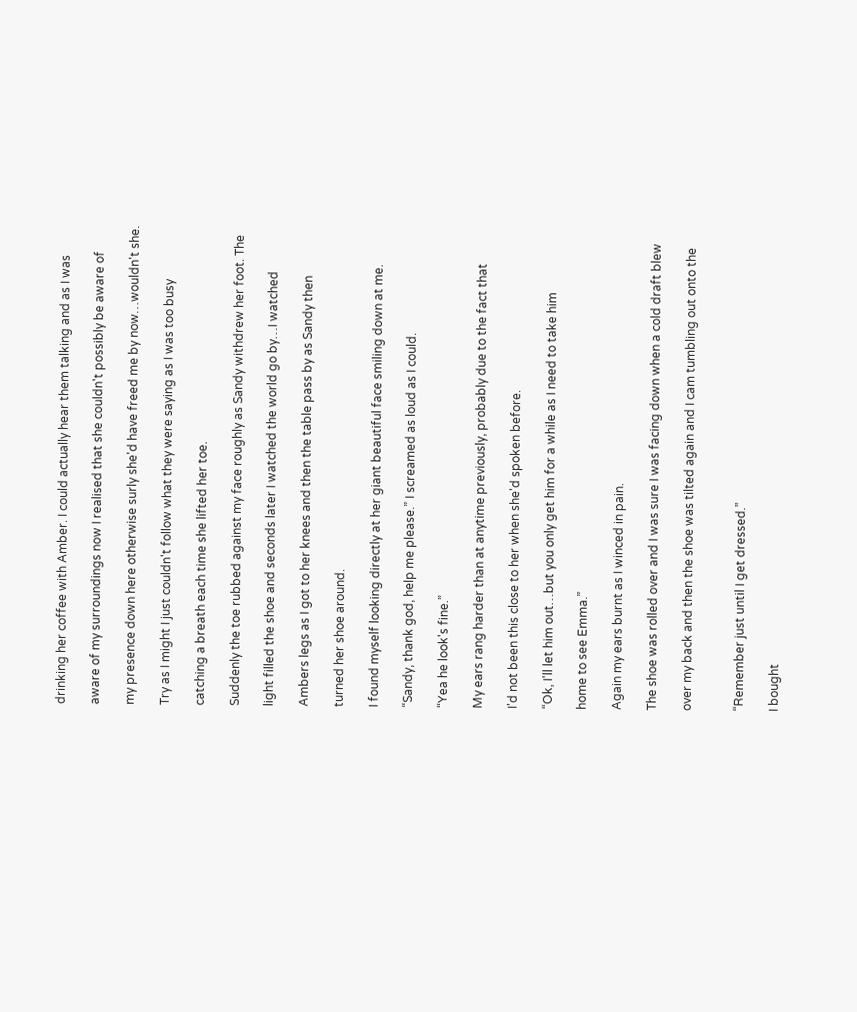drinking her coffee with Amber. I could actually hear them talking and as I was

aware of my surroundings now I realised that she couldn't possibly be aware of

my presence down here otherwise surly she'd have freed me by now…wouldn't she.

Try as I might I just couldn't follow what they were saying as I was too busy

catching a breath each time she lifted her toe.

Suddenly the toe rubbed against my face roughly as Sandy withdrew her foot. The

light filled the shoe and seconds later I watched the world go by…I watched

Ambers legs as I got to her knees and then the table pass by as Sandy then

turned her shoe around.

I found myself looking directly at her giant beautiful face smiling down at me.

“Sandy, thank god, help me please.” I screamed as loud as I could.

“Yea he look's fine.”

My ears rang harder than at anytime previously, probably due to the fact that

I'd not been this close to her when she'd spoken before.

“Ok, I'll let him out…but you only get him for a while as I need to take him

home to see Emma.”

Again my ears burnt as I winced in pain.

The shoe was rolled over and I was sure I was facing down when a cold draft blew

over my back and then the shoe was tilted again and I cam tumbling out onto the


“Remember just until I get dressed.”

I bought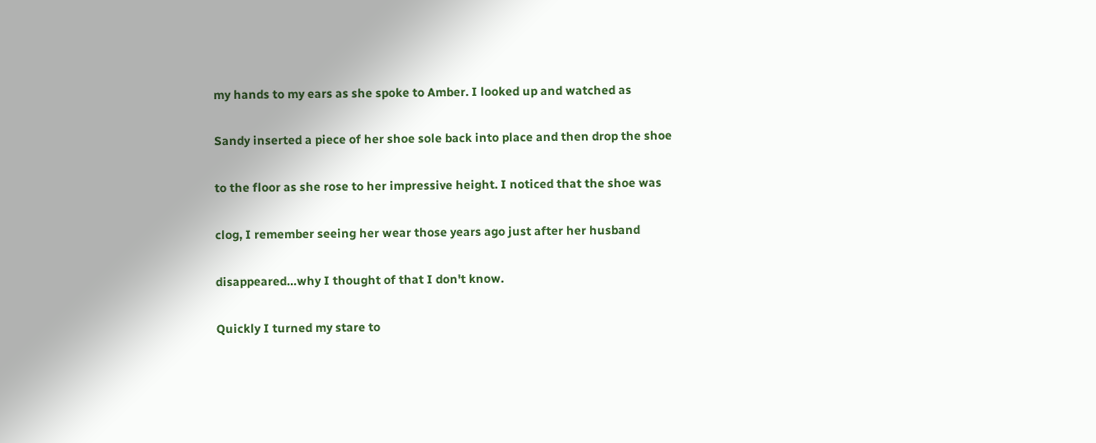my hands to my ears as she spoke to Amber. I looked up and watched as

Sandy inserted a piece of her shoe sole back into place and then drop the shoe

to the floor as she rose to her impressive height. I noticed that the shoe was

clog, I remember seeing her wear those years ago just after her husband

disappeared…why I thought of that I don't know.

Quickly I turned my stare to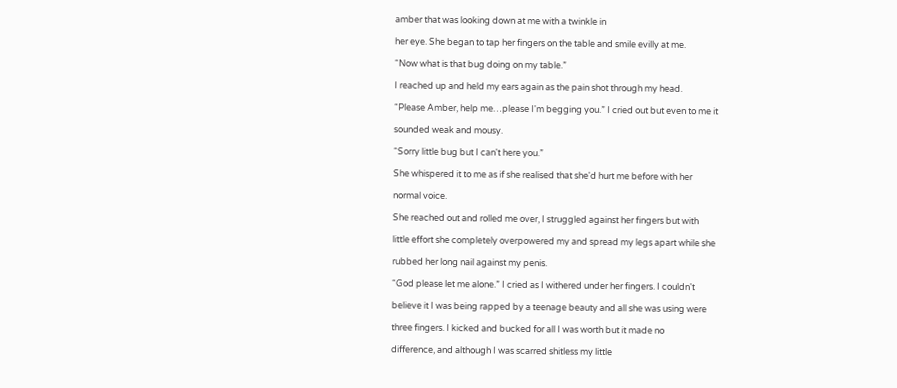amber that was looking down at me with a twinkle in

her eye. She began to tap her fingers on the table and smile evilly at me.

“Now what is that bug doing on my table.”

I reached up and held my ears again as the pain shot through my head.

“Please Amber, help me…please I'm begging you.” I cried out but even to me it

sounded weak and mousy.

“Sorry little bug but I can't here you.”

She whispered it to me as if she realised that she'd hurt me before with her

normal voice.

She reached out and rolled me over, I struggled against her fingers but with

little effort she completely overpowered my and spread my legs apart while she

rubbed her long nail against my penis.

“God please let me alone.” I cried as I withered under her fingers. I couldn't

believe it I was being rapped by a teenage beauty and all she was using were

three fingers. I kicked and bucked for all I was worth but it made no

difference, and although I was scarred shitless my little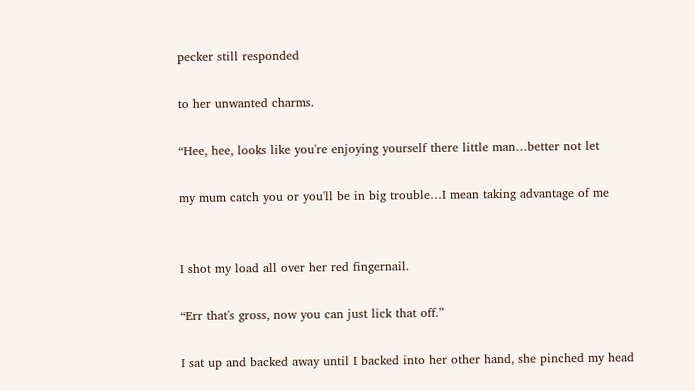pecker still responded

to her unwanted charms.

“Hee, hee, looks like you're enjoying yourself there little man…better not let

my mum catch you or you'll be in big trouble…I mean taking advantage of me


I shot my load all over her red fingernail.

“Err that's gross, now you can just lick that off.”

I sat up and backed away until I backed into her other hand, she pinched my head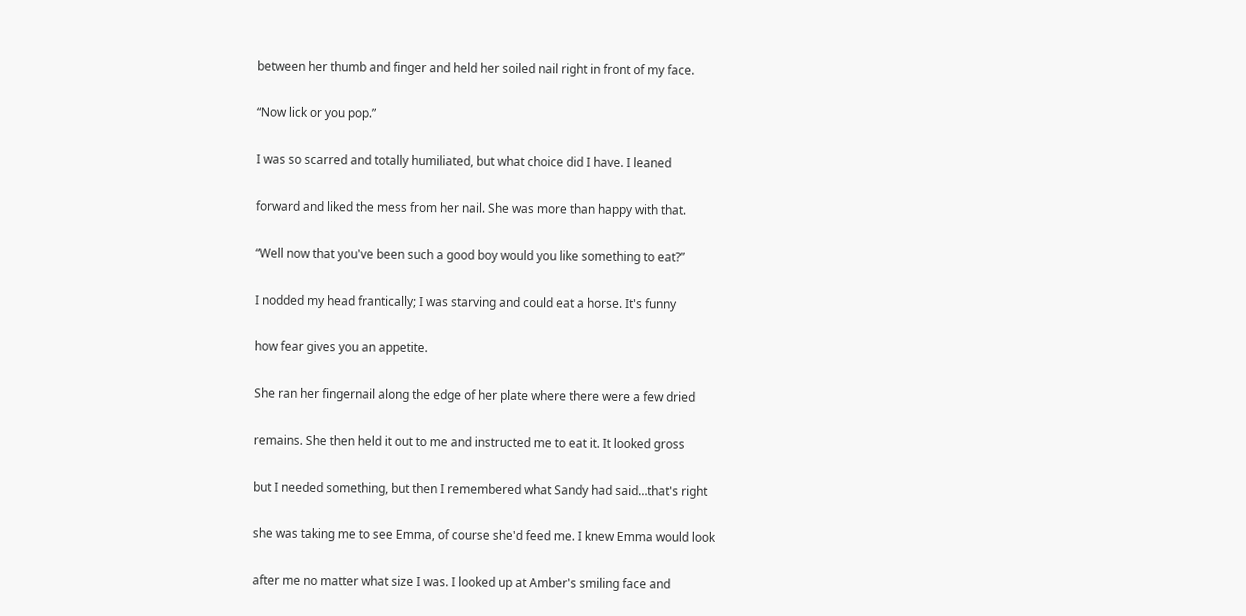between her thumb and finger and held her soiled nail right in front of my face.

“Now lick or you pop.”

I was so scarred and totally humiliated, but what choice did I have. I leaned

forward and liked the mess from her nail. She was more than happy with that.

“Well now that you've been such a good boy would you like something to eat?”

I nodded my head frantically; I was starving and could eat a horse. It's funny

how fear gives you an appetite.

She ran her fingernail along the edge of her plate where there were a few dried

remains. She then held it out to me and instructed me to eat it. It looked gross

but I needed something, but then I remembered what Sandy had said…that's right

she was taking me to see Emma, of course she'd feed me. I knew Emma would look

after me no matter what size I was. I looked up at Amber's smiling face and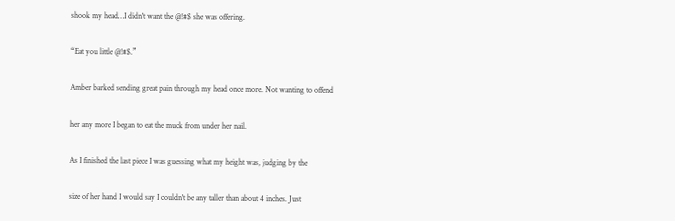shook my head…I didn't want the @!#$ she was offering.

“Eat you little @!#$.”

Amber barked sending great pain through my head once more. Not wanting to offend

her any more I began to eat the muck from under her nail.

As I finished the last piece I was guessing what my height was, judging by the

size of her hand I would say I couldn't be any taller than about 4 inches. Just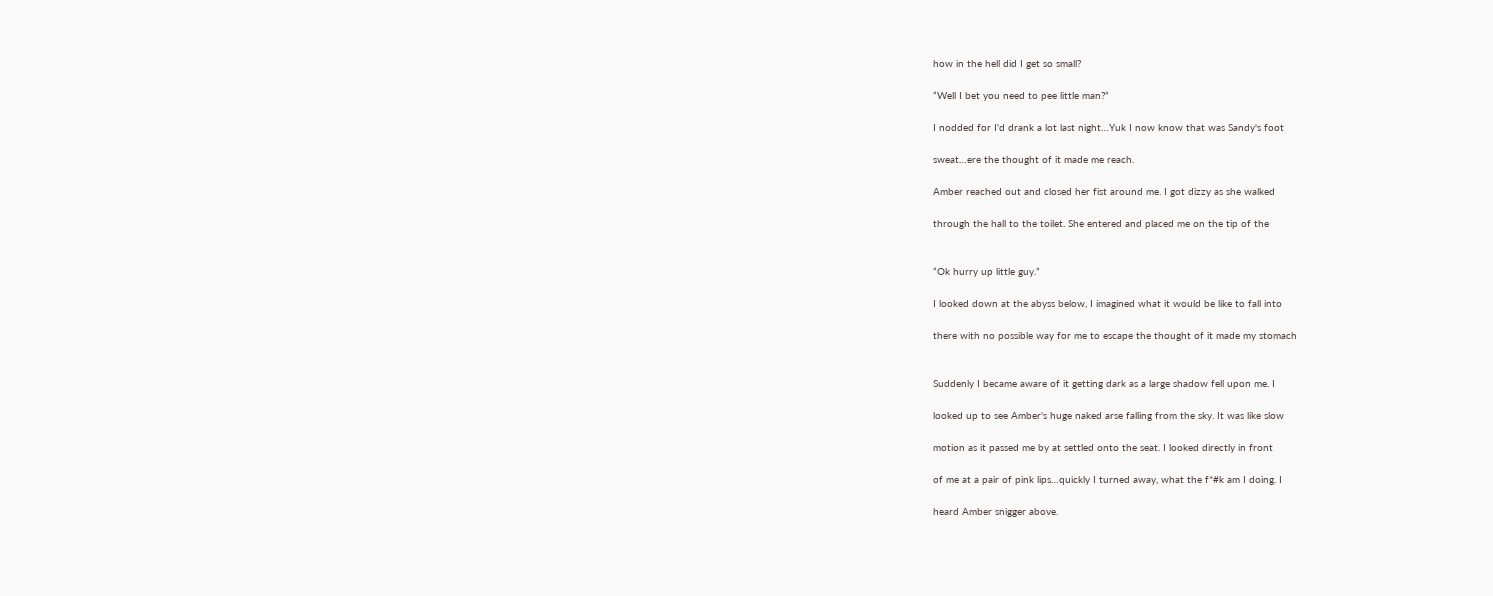how in the hell did I get so small?

“Well I bet you need to pee little man?”

I nodded for I'd drank a lot last night…Yuk I now know that was Sandy's foot

sweat…ere the thought of it made me reach.

Amber reached out and closed her fist around me. I got dizzy as she walked

through the hall to the toilet. She entered and placed me on the tip of the


“Ok hurry up little guy.”

I looked down at the abyss below, I imagined what it would be like to fall into

there with no possible way for me to escape the thought of it made my stomach


Suddenly I became aware of it getting dark as a large shadow fell upon me. I

looked up to see Amber's huge naked arse falling from the sky. It was like slow

motion as it passed me by at settled onto the seat. I looked directly in front

of me at a pair of pink lips…quickly I turned away, what the f*#k am I doing. I

heard Amber snigger above.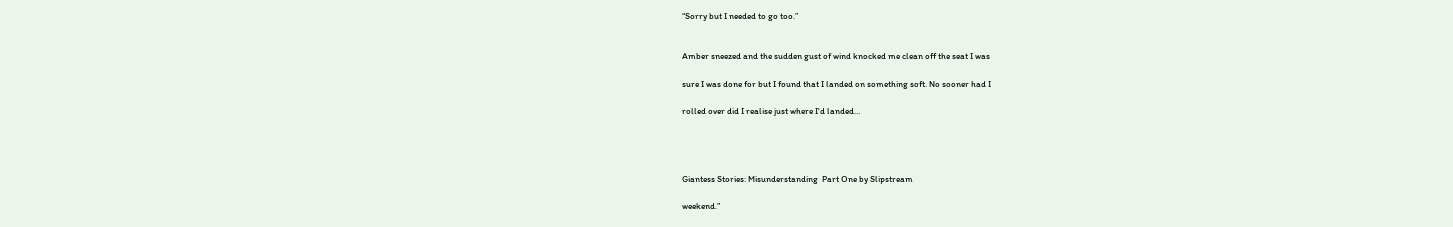“Sorry but I needed to go too.”


Amber sneezed and the sudden gust of wind knocked me clean off the seat I was

sure I was done for but I found that I landed on something soft. No sooner had I

rolled over did I realise just where I'd landed…




Giantess Stories: Misunderstanding  Part One by Slipstream

weekend.”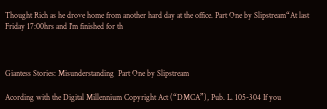Thought Rich as he drove home from another hard day at the office. Part One by Slipstream“At last Friday 17:00hrs and I'm finished for th



Giantess Stories: Misunderstanding  Part One by Slipstream

Acording with the Digital Millennium Copyright Act (“DMCA”), Pub. L. 105-304 If you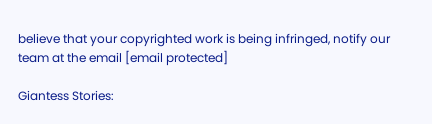believe that your copyrighted work is being infringed, notify our team at the email [email protected]

Giantess Stories: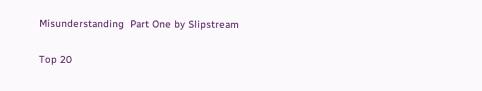Misunderstanding  Part One by Slipstream

Top 20